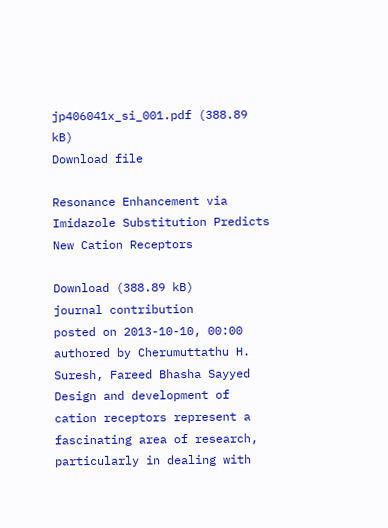jp406041x_si_001.pdf (388.89 kB)
Download file

Resonance Enhancement via Imidazole Substitution Predicts New Cation Receptors

Download (388.89 kB)
journal contribution
posted on 2013-10-10, 00:00 authored by Cherumuttathu H. Suresh, Fareed Bhasha Sayyed
Design and development of cation receptors represent a fascinating area of research, particularly in dealing with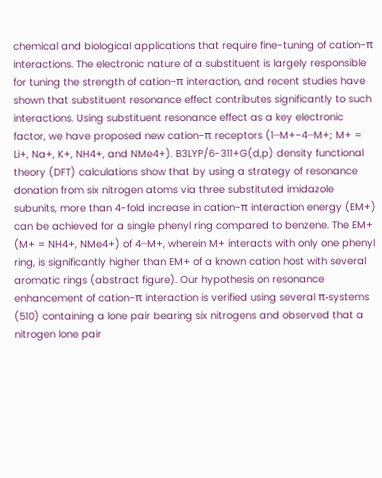chemical and biological applications that require fine-tuning of cation−π interactions. The electronic nature of a substituent is largely responsible for tuning the strength of cation−π interaction, and recent studies have shown that substituent resonance effect contributes significantly to such interactions. Using substituent resonance effect as a key electronic factor, we have proposed new cation−π receptors (1···M+−4···M+; M+ = Li+, Na+, K+, NH4+, and NMe4+). B3LYP/6-311+G(d,p) density functional theory (DFT) calculations show that by using a strategy of resonance donation from six nitrogen atoms via three substituted imidazole subunits, more than 4-fold increase in cation−π interaction energy (EM+) can be achieved for a single phenyl ring compared to benzene. The EM+ (M+ = NH4+, NMe4+) of 4···M+, wherein M+ interacts with only one phenyl ring, is significantly higher than EM+ of a known cation host with several aromatic rings (abstract figure). Our hypothesis on resonance enhancement of cation−π interaction is verified using several π-systems (510) containing a lone pair bearing six nitrogens and observed that a nitrogen lone pair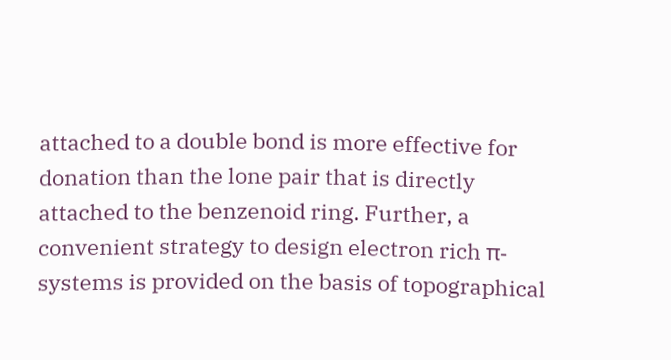attached to a double bond is more effective for donation than the lone pair that is directly attached to the benzenoid ring. Further, a convenient strategy to design electron rich π-systems is provided on the basis of topographical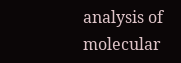analysis of molecular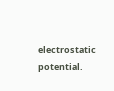electrostatic potential.